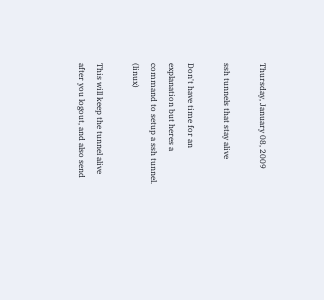Thursday, January 08, 2009

ssh tunnels that stay alive

Don't have time for an explanation but heres a command to setup a ssh tunnel. (linux)

This will keep the tunnel alive after you logout, and also send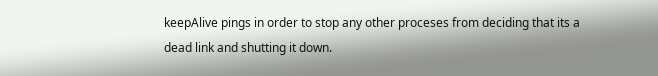keepAlive pings in order to stop any other proceses from deciding that its a dead link and shutting it down.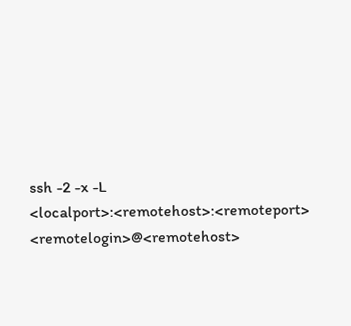ssh -2 -x -L <localport>:<remotehost>:<remoteport> <remotelogin>@<remotehost>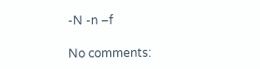-N -n –f

No comments: